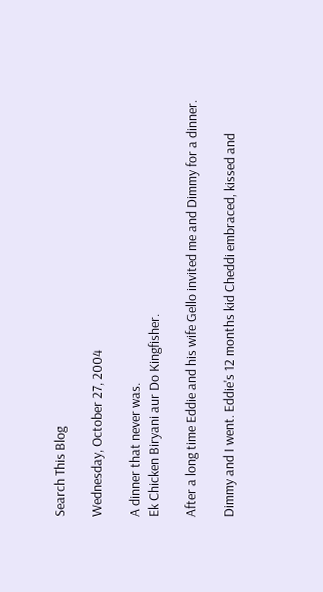Search This Blog

Wednesday, October 27, 2004

A dinner that never was.
Ek Chicken Biryani aur Do Kingfisher.

After a long time Eddie and his wife Gello invited me and Dimmy for a dinner.

Dimmy and I went. Eddie's 12 months kid Cheddi embraced, kissed and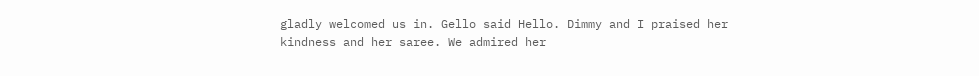gladly welcomed us in. Gello said Hello. Dimmy and I praised her kindness and her saree. We admired her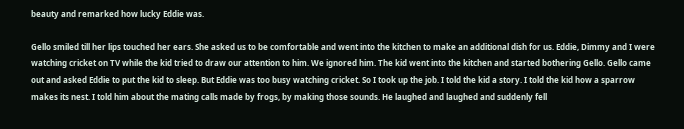beauty and remarked how lucky Eddie was.

Gello smiled till her lips touched her ears. She asked us to be comfortable and went into the kitchen to make an additional dish for us. Eddie, Dimmy and I were watching cricket on TV while the kid tried to draw our attention to him. We ignored him. The kid went into the kitchen and started bothering Gello. Gello came out and asked Eddie to put the kid to sleep. But Eddie was too busy watching cricket. So I took up the job. I told the kid a story. I told the kid how a sparrow makes its nest. I told him about the mating calls made by frogs, by making those sounds. He laughed and laughed and suddenly fell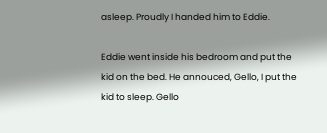asleep. Proudly I handed him to Eddie.

Eddie went inside his bedroom and put the kid on the bed. He annouced, Gello, I put the kid to sleep. Gello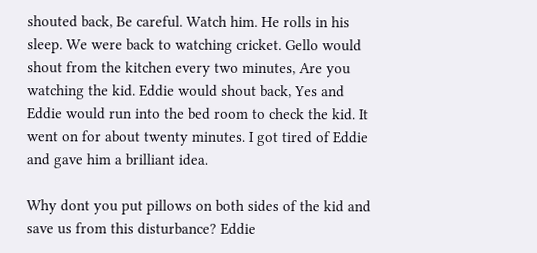shouted back, Be careful. Watch him. He rolls in his sleep. We were back to watching cricket. Gello would shout from the kitchen every two minutes, Are you watching the kid. Eddie would shout back, Yes and Eddie would run into the bed room to check the kid. It went on for about twenty minutes. I got tired of Eddie and gave him a brilliant idea.

Why dont you put pillows on both sides of the kid and save us from this disturbance? Eddie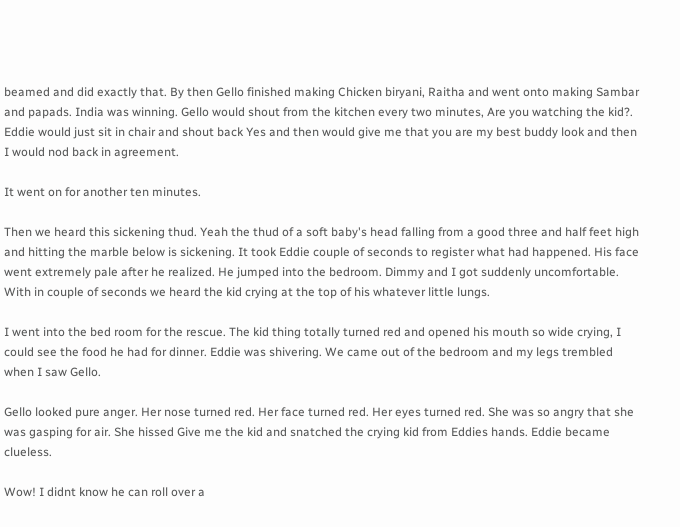beamed and did exactly that. By then Gello finished making Chicken biryani, Raitha and went onto making Sambar and papads. India was winning. Gello would shout from the kitchen every two minutes, Are you watching the kid?. Eddie would just sit in chair and shout back Yes and then would give me that you are my best buddy look and then I would nod back in agreement.

It went on for another ten minutes.

Then we heard this sickening thud. Yeah the thud of a soft baby's head falling from a good three and half feet high and hitting the marble below is sickening. It took Eddie couple of seconds to register what had happened. His face went extremely pale after he realized. He jumped into the bedroom. Dimmy and I got suddenly uncomfortable. With in couple of seconds we heard the kid crying at the top of his whatever little lungs.

I went into the bed room for the rescue. The kid thing totally turned red and opened his mouth so wide crying, I could see the food he had for dinner. Eddie was shivering. We came out of the bedroom and my legs trembled when I saw Gello.

Gello looked pure anger. Her nose turned red. Her face turned red. Her eyes turned red. She was so angry that she was gasping for air. She hissed Give me the kid and snatched the crying kid from Eddies hands. Eddie became clueless.

Wow! I didnt know he can roll over a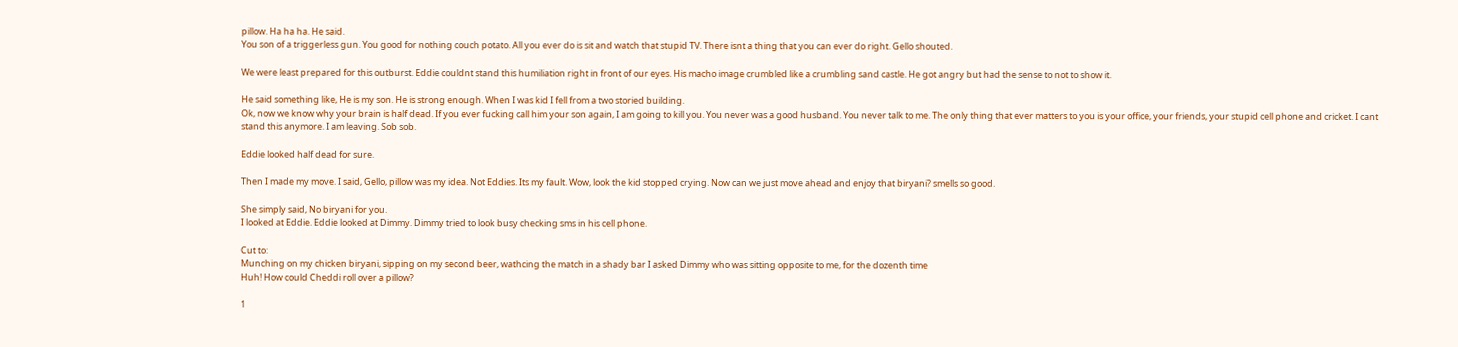pillow. Ha ha ha. He said.
You son of a triggerless gun. You good for nothing couch potato. All you ever do is sit and watch that stupid TV. There isnt a thing that you can ever do right. Gello shouted.

We were least prepared for this outburst. Eddie couldnt stand this humiliation right in front of our eyes. His macho image crumbled like a crumbling sand castle. He got angry but had the sense to not to show it.

He said something like, He is my son. He is strong enough. When I was kid I fell from a two storied building.
Ok, now we know why your brain is half dead. If you ever fucking call him your son again, I am going to kill you. You never was a good husband. You never talk to me. The only thing that ever matters to you is your office, your friends, your stupid cell phone and cricket. I cant stand this anymore. I am leaving. Sob sob.

Eddie looked half dead for sure.

Then I made my move. I said, Gello, pillow was my idea. Not Eddies. Its my fault. Wow, look the kid stopped crying. Now can we just move ahead and enjoy that biryani? smells so good.

She simply said, No biryani for you.
I looked at Eddie. Eddie looked at Dimmy. Dimmy tried to look busy checking sms in his cell phone.

Cut to:
Munching on my chicken biryani, sipping on my second beer, wathcing the match in a shady bar I asked Dimmy who was sitting opposite to me, for the dozenth time
Huh! How could Cheddi roll over a pillow?

1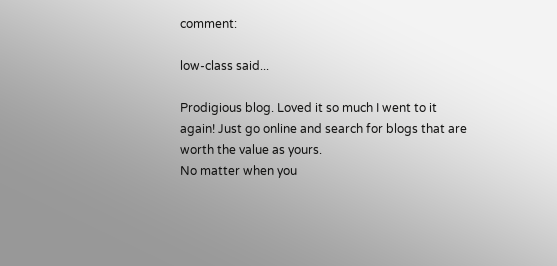comment:

low-class said...

Prodigious blog. Loved it so much I went to it
again! Just go online and search for blogs that are
worth the value as yours.
No matter when you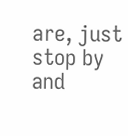are, just stop by and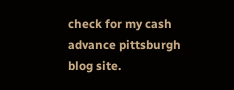check for my cash advance pittsburgh blog site.